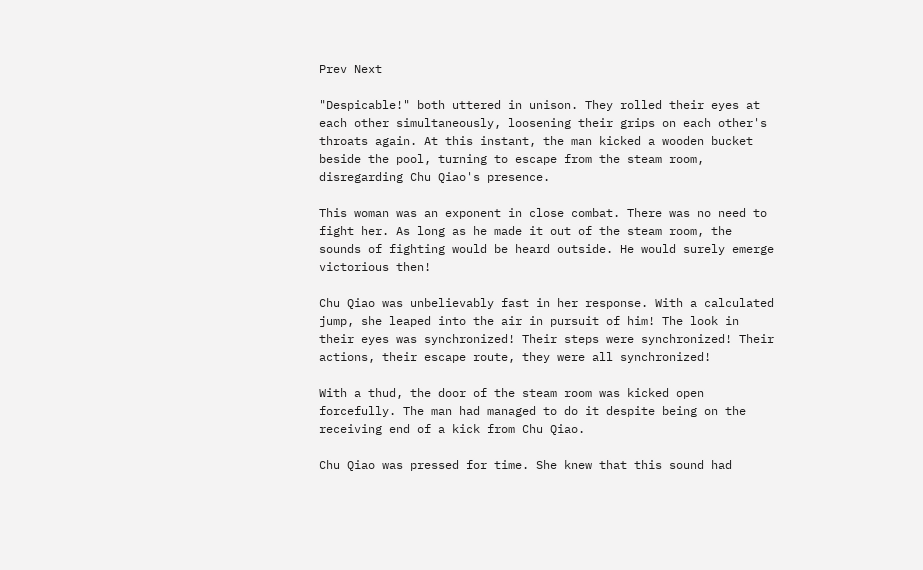Prev Next

"Despicable!" both uttered in unison. They rolled their eyes at each other simultaneously, loosening their grips on each other's throats again. At this instant, the man kicked a wooden bucket beside the pool, turning to escape from the steam room, disregarding Chu Qiao's presence.

This woman was an exponent in close combat. There was no need to fight her. As long as he made it out of the steam room, the sounds of fighting would be heard outside. He would surely emerge victorious then!

Chu Qiao was unbelievably fast in her response. With a calculated jump, she leaped into the air in pursuit of him! The look in their eyes was synchronized! Their steps were synchronized! Their actions, their escape route, they were all synchronized!

With a thud, the door of the steam room was kicked open forcefully. The man had managed to do it despite being on the receiving end of a kick from Chu Qiao.

Chu Qiao was pressed for time. She knew that this sound had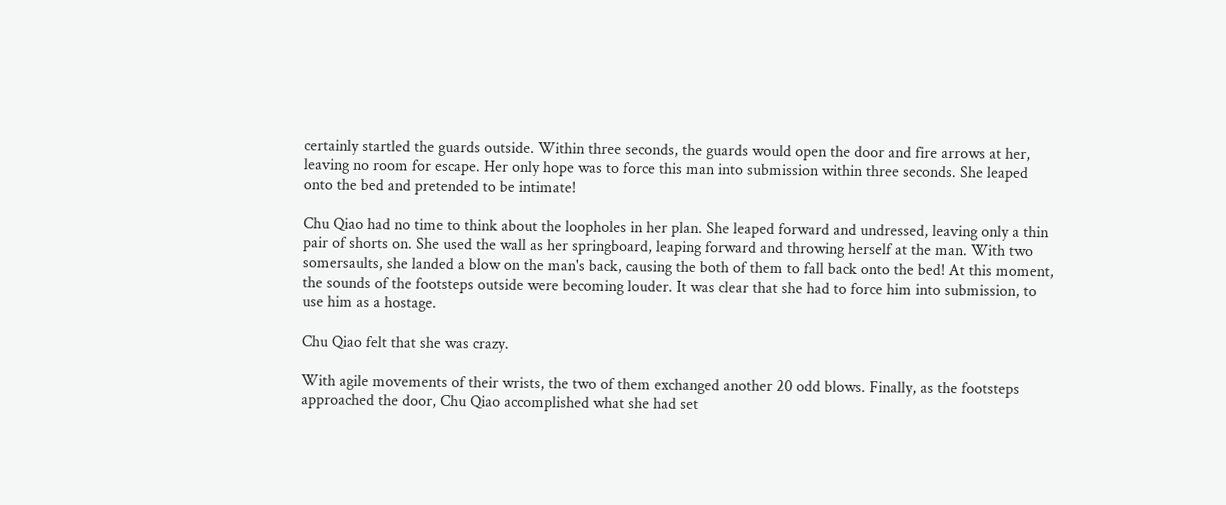certainly startled the guards outside. Within three seconds, the guards would open the door and fire arrows at her, leaving no room for escape. Her only hope was to force this man into submission within three seconds. She leaped onto the bed and pretended to be intimate!

Chu Qiao had no time to think about the loopholes in her plan. She leaped forward and undressed, leaving only a thin pair of shorts on. She used the wall as her springboard, leaping forward and throwing herself at the man. With two somersaults, she landed a blow on the man's back, causing the both of them to fall back onto the bed! At this moment, the sounds of the footsteps outside were becoming louder. It was clear that she had to force him into submission, to use him as a hostage.

Chu Qiao felt that she was crazy.

With agile movements of their wrists, the two of them exchanged another 20 odd blows. Finally, as the footsteps approached the door, Chu Qiao accomplished what she had set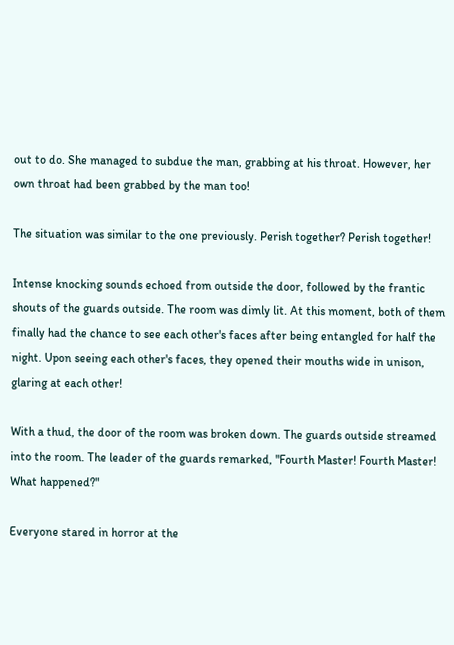out to do. She managed to subdue the man, grabbing at his throat. However, her own throat had been grabbed by the man too!

The situation was similar to the one previously. Perish together? Perish together!

Intense knocking sounds echoed from outside the door, followed by the frantic shouts of the guards outside. The room was dimly lit. At this moment, both of them finally had the chance to see each other's faces after being entangled for half the night. Upon seeing each other's faces, they opened their mouths wide in unison, glaring at each other!

With a thud, the door of the room was broken down. The guards outside streamed into the room. The leader of the guards remarked, "Fourth Master! Fourth Master! What happened?"

Everyone stared in horror at the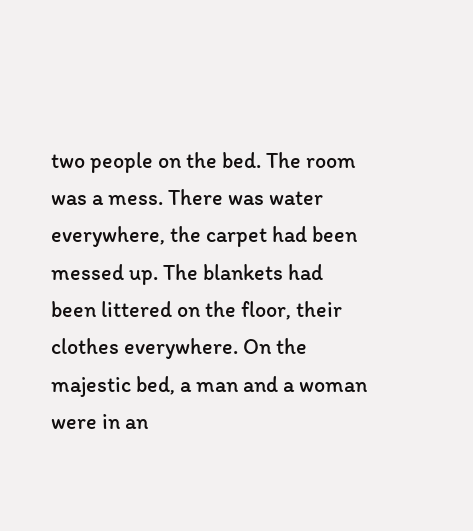two people on the bed. The room was a mess. There was water everywhere, the carpet had been messed up. The blankets had been littered on the floor, their clothes everywhere. On the majestic bed, a man and a woman were in an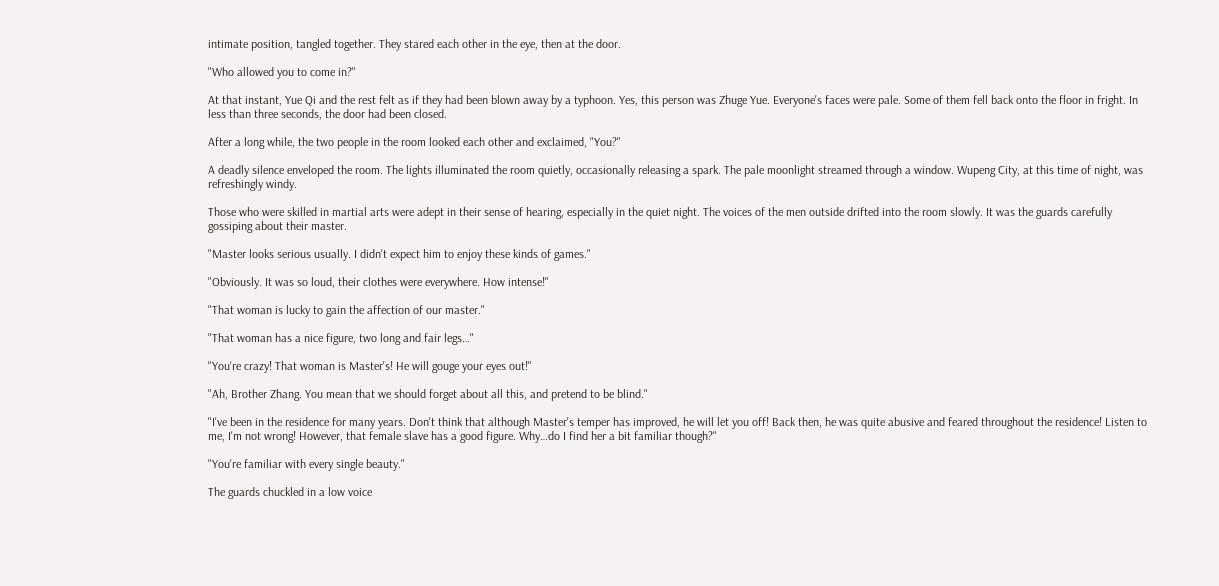intimate position, tangled together. They stared each other in the eye, then at the door.

"Who allowed you to come in?"

At that instant, Yue Qi and the rest felt as if they had been blown away by a typhoon. Yes, this person was Zhuge Yue. Everyone's faces were pale. Some of them fell back onto the floor in fright. In less than three seconds, the door had been closed.

After a long while, the two people in the room looked each other and exclaimed, "You?"

A deadly silence enveloped the room. The lights illuminated the room quietly, occasionally releasing a spark. The pale moonlight streamed through a window. Wupeng City, at this time of night, was refreshingly windy.

Those who were skilled in martial arts were adept in their sense of hearing, especially in the quiet night. The voices of the men outside drifted into the room slowly. It was the guards carefully gossiping about their master.

"Master looks serious usually. I didn't expect him to enjoy these kinds of games."

"Obviously. It was so loud, their clothes were everywhere. How intense!"

"That woman is lucky to gain the affection of our master."

"That woman has a nice figure, two long and fair legs…"

"You're crazy! That woman is Master's! He will gouge your eyes out!"

"Ah, Brother Zhang. You mean that we should forget about all this, and pretend to be blind."

"I've been in the residence for many years. Don't think that although Master's temper has improved, he will let you off! Back then, he was quite abusive and feared throughout the residence! Listen to me, I'm not wrong! However, that female slave has a good figure. Why…do I find her a bit familiar though?"

"You're familiar with every single beauty."

The guards chuckled in a low voice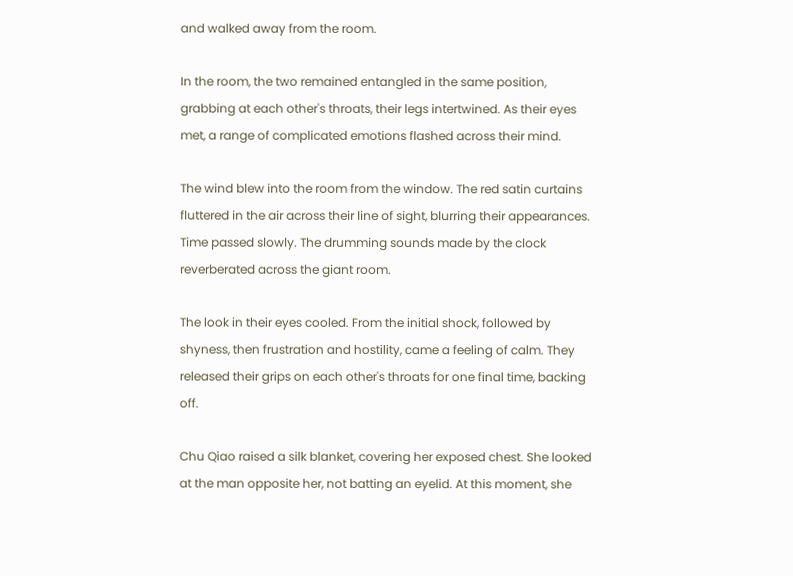and walked away from the room.

In the room, the two remained entangled in the same position, grabbing at each other's throats, their legs intertwined. As their eyes met, a range of complicated emotions flashed across their mind.

The wind blew into the room from the window. The red satin curtains fluttered in the air across their line of sight, blurring their appearances. Time passed slowly. The drumming sounds made by the clock reverberated across the giant room.

The look in their eyes cooled. From the initial shock, followed by shyness, then frustration and hostility, came a feeling of calm. They released their grips on each other's throats for one final time, backing off.

Chu Qiao raised a silk blanket, covering her exposed chest. She looked at the man opposite her, not batting an eyelid. At this moment, she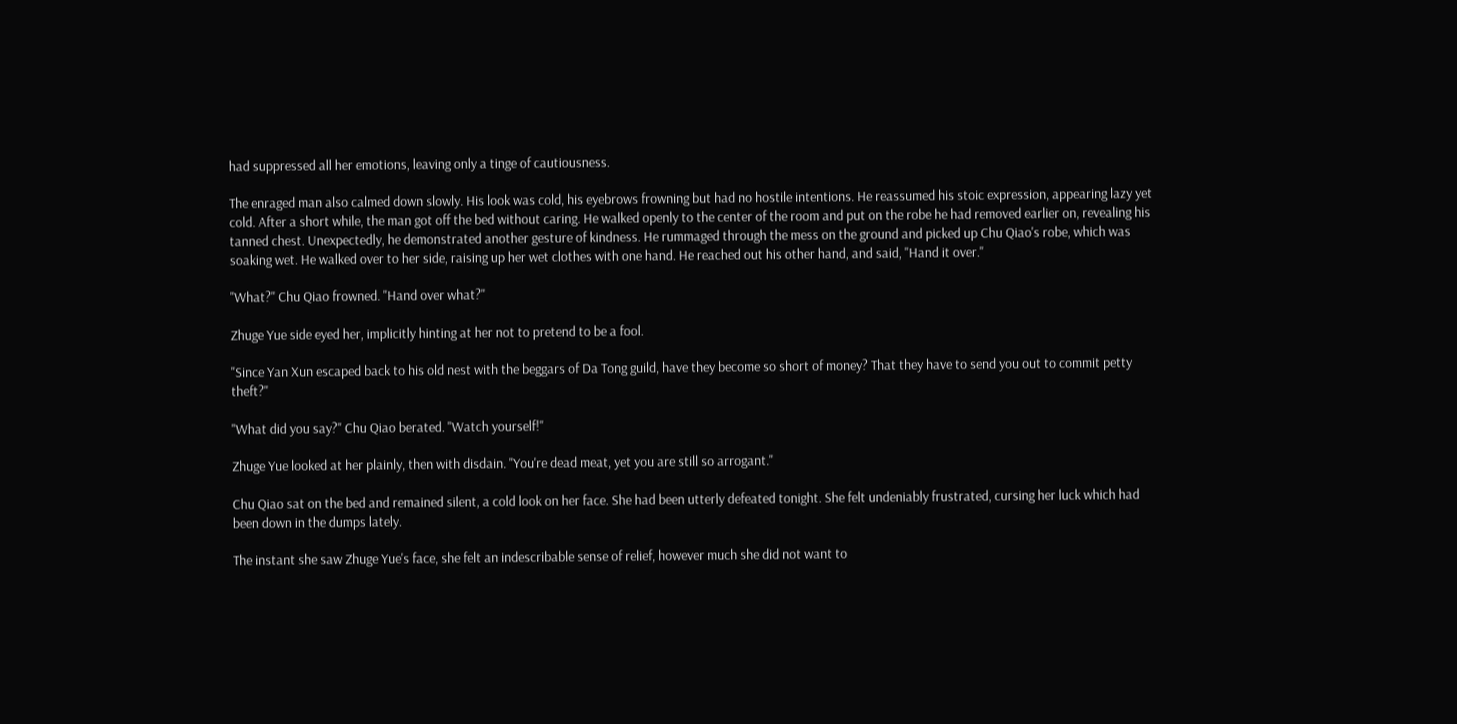had suppressed all her emotions, leaving only a tinge of cautiousness.

The enraged man also calmed down slowly. His look was cold, his eyebrows frowning but had no hostile intentions. He reassumed his stoic expression, appearing lazy yet cold. After a short while, the man got off the bed without caring. He walked openly to the center of the room and put on the robe he had removed earlier on, revealing his tanned chest. Unexpectedly, he demonstrated another gesture of kindness. He rummaged through the mess on the ground and picked up Chu Qiao's robe, which was soaking wet. He walked over to her side, raising up her wet clothes with one hand. He reached out his other hand, and said, "Hand it over."

"What?" Chu Qiao frowned. "Hand over what?"

Zhuge Yue side eyed her, implicitly hinting at her not to pretend to be a fool.

"Since Yan Xun escaped back to his old nest with the beggars of Da Tong guild, have they become so short of money? That they have to send you out to commit petty theft?"

"What did you say?" Chu Qiao berated. "Watch yourself!"

Zhuge Yue looked at her plainly, then with disdain. "You're dead meat, yet you are still so arrogant."

Chu Qiao sat on the bed and remained silent, a cold look on her face. She had been utterly defeated tonight. She felt undeniably frustrated, cursing her luck which had been down in the dumps lately.

The instant she saw Zhuge Yue's face, she felt an indescribable sense of relief, however much she did not want to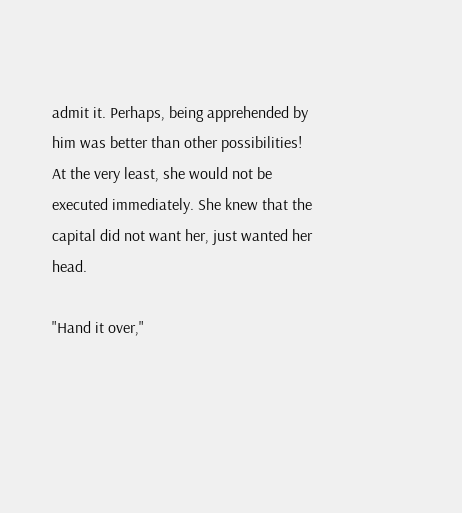admit it. Perhaps, being apprehended by him was better than other possibilities! At the very least, she would not be executed immediately. She knew that the capital did not want her, just wanted her head.

"Hand it over,"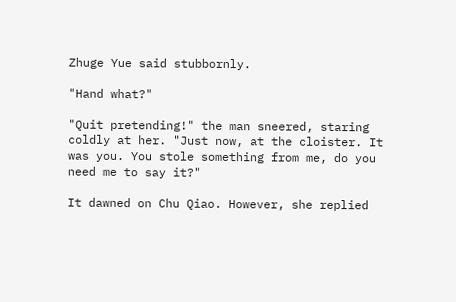Zhuge Yue said stubbornly.

"Hand what?"

"Quit pretending!" the man sneered, staring coldly at her. "Just now, at the cloister. It was you. You stole something from me, do you need me to say it?"

It dawned on Chu Qiao. However, she replied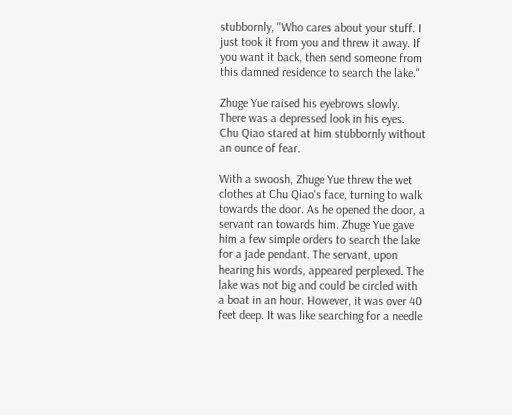stubbornly, "Who cares about your stuff. I just took it from you and threw it away. If you want it back, then send someone from this damned residence to search the lake."

Zhuge Yue raised his eyebrows slowly. There was a depressed look in his eyes. Chu Qiao stared at him stubbornly without an ounce of fear.

With a swoosh, Zhuge Yue threw the wet clothes at Chu Qiao's face, turning to walk towards the door. As he opened the door, a servant ran towards him. Zhuge Yue gave him a few simple orders to search the lake for a jade pendant. The servant, upon hearing his words, appeared perplexed. The lake was not big and could be circled with a boat in an hour. However, it was over 40 feet deep. It was like searching for a needle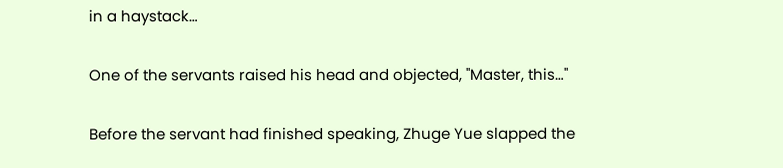in a haystack…

One of the servants raised his head and objected, "Master, this…"

Before the servant had finished speaking, Zhuge Yue slapped the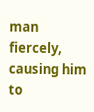man fiercely, causing him to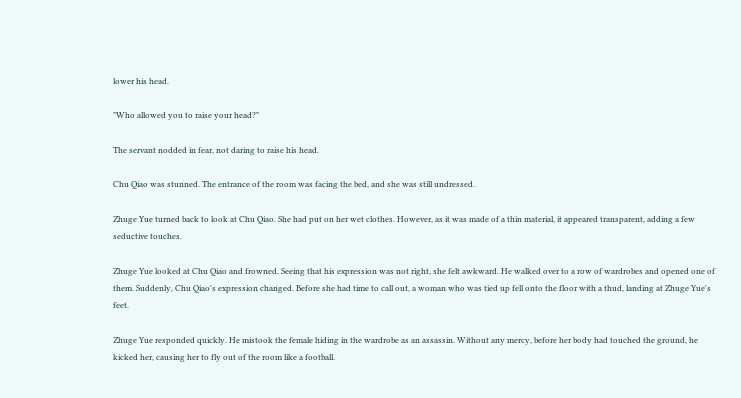lower his head.

"Who allowed you to raise your head?"

The servant nodded in fear, not daring to raise his head.

Chu Qiao was stunned. The entrance of the room was facing the bed, and she was still undressed.

Zhuge Yue turned back to look at Chu Qiao. She had put on her wet clothes. However, as it was made of a thin material, it appeared transparent, adding a few seductive touches.

Zhuge Yue looked at Chu Qiao and frowned. Seeing that his expression was not right, she felt awkward. He walked over to a row of wardrobes and opened one of them. Suddenly, Chu Qiao's expression changed. Before she had time to call out, a woman who was tied up fell onto the floor with a thud, landing at Zhuge Yue's feet.

Zhuge Yue responded quickly. He mistook the female hiding in the wardrobe as an assassin. Without any mercy, before her body had touched the ground, he kicked her, causing her to fly out of the room like a football.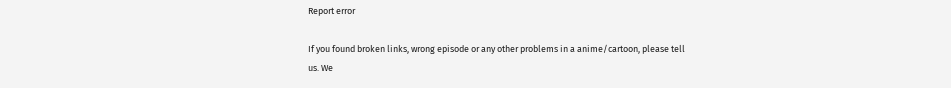Report error

If you found broken links, wrong episode or any other problems in a anime/cartoon, please tell us. We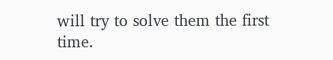will try to solve them the first time.